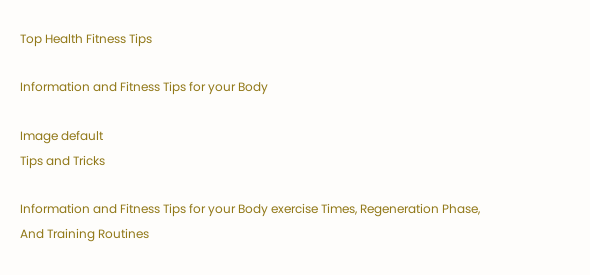Top Health Fitness Tips

Information and Fitness Tips for your Body

Image default
Tips and Tricks

Information and Fitness Tips for your Body exercise Times, Regeneration Phase, And Training Routines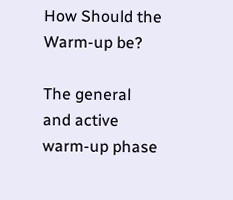How Should the Warm-up be?

The general and active warm-up phase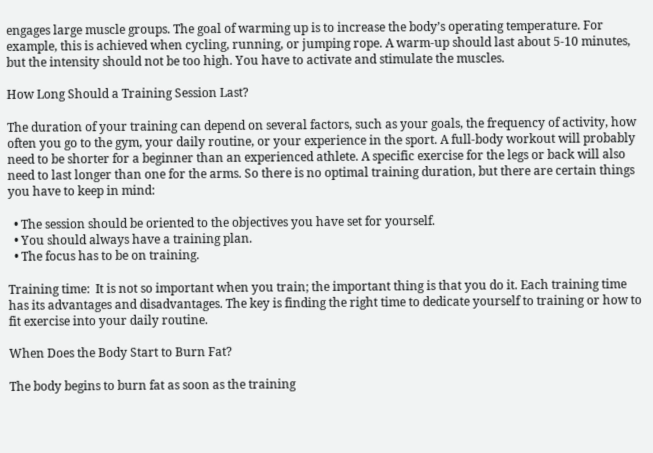engages large muscle groups. The goal of warming up is to increase the body’s operating temperature. For example, this is achieved when cycling, running, or jumping rope. A warm-up should last about 5-10 minutes, but the intensity should not be too high. You have to activate and stimulate the muscles.

How Long Should a Training Session Last?

The duration of your training can depend on several factors, such as your goals, the frequency of activity, how often you go to the gym, your daily routine, or your experience in the sport. A full-body workout will probably need to be shorter for a beginner than an experienced athlete. A specific exercise for the legs or back will also need to last longer than one for the arms. So there is no optimal training duration, but there are certain things you have to keep in mind:

  • The session should be oriented to the objectives you have set for yourself.
  • You should always have a training plan.
  • The focus has to be on training.

Training time:  It is not so important when you train; the important thing is that you do it. Each training time has its advantages and disadvantages. The key is finding the right time to dedicate yourself to training or how to fit exercise into your daily routine.

When Does the Body Start to Burn Fat?

The body begins to burn fat as soon as the training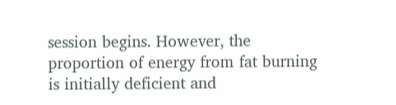session begins. However, the proportion of energy from fat burning is initially deficient and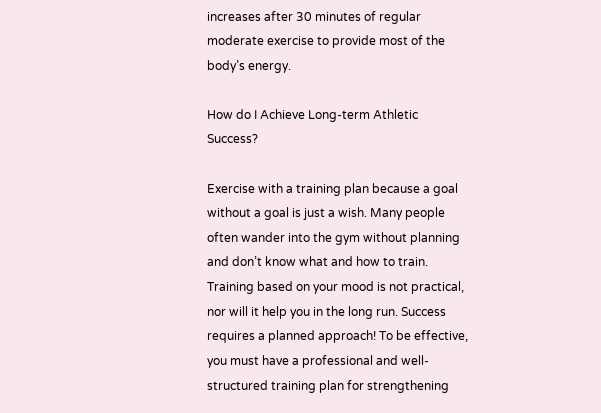increases after 30 minutes of regular moderate exercise to provide most of the body’s energy.

How do I Achieve Long-term Athletic Success?

Exercise with a training plan because a goal without a goal is just a wish. Many people often wander into the gym without planning and don’t know what and how to train. Training based on your mood is not practical, nor will it help you in the long run. Success requires a planned approach! To be effective, you must have a professional and well-structured training plan for strengthening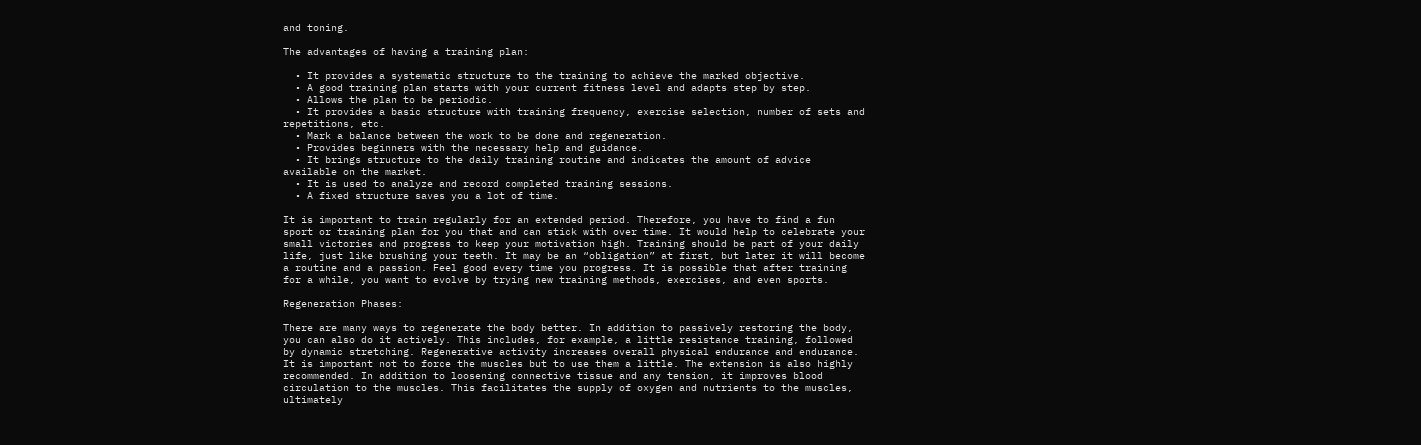and toning.

The advantages of having a training plan:

  • It provides a systematic structure to the training to achieve the marked objective.
  • A good training plan starts with your current fitness level and adapts step by step.
  • Allows the plan to be periodic.
  • It provides a basic structure with training frequency, exercise selection, number of sets and repetitions, etc.
  • Mark a balance between the work to be done and regeneration.
  • Provides beginners with the necessary help and guidance.
  • It brings structure to the daily training routine and indicates the amount of advice available on the market.
  • It is used to analyze and record completed training sessions.
  • A fixed structure saves you a lot of time.

It is important to train regularly for an extended period. Therefore, you have to find a fun sport or training plan for you that and can stick with over time. It would help to celebrate your small victories and progress to keep your motivation high. Training should be part of your daily life, just like brushing your teeth. It may be an “obligation” at first, but later it will become a routine and a passion. Feel good every time you progress. It is possible that after training for a while, you want to evolve by trying new training methods, exercises, and even sports.

Regeneration Phases:

There are many ways to regenerate the body better. In addition to passively restoring the body, you can also do it actively. This includes, for example, a little resistance training, followed by dynamic stretching. Regenerative activity increases overall physical endurance and endurance. It is important not to force the muscles but to use them a little. The extension is also highly recommended. In addition to loosening connective tissue and any tension, it improves blood circulation to the muscles. This facilitates the supply of oxygen and nutrients to the muscles, ultimately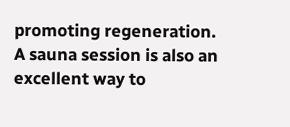promoting regeneration. A sauna session is also an excellent way to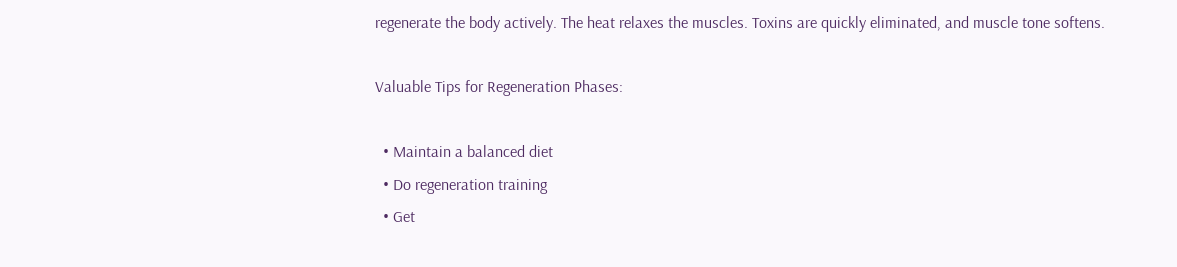regenerate the body actively. The heat relaxes the muscles. Toxins are quickly eliminated, and muscle tone softens.

Valuable Tips for Regeneration Phases:

  • Maintain a balanced diet
  • Do regeneration training
  • Get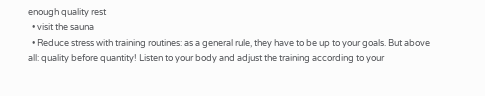enough quality rest
  • visit the sauna
  • Reduce stress with training routines: as a general rule, they have to be up to your goals. But above all: quality before quantity! Listen to your body and adjust the training according to your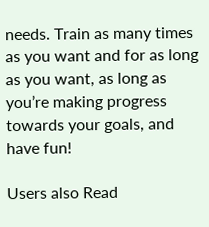needs. Train as many times as you want and for as long as you want, as long as you’re making progress towards your goals, and have fun!

Users also Read